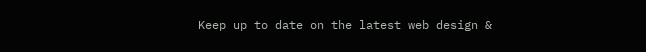Keep up to date on the latest web design &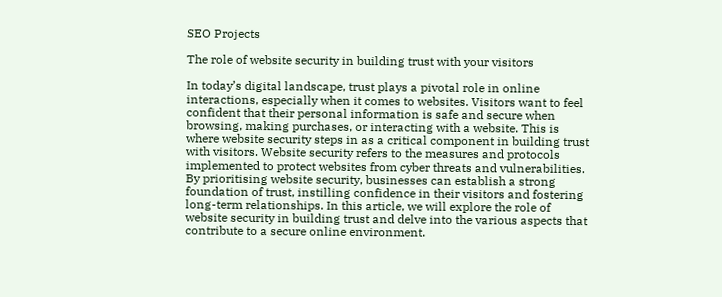SEO Projects

The role of website security in building trust with your visitors

In today’s digital landscape, trust plays a pivotal role in online interactions, especially when it comes to websites. Visitors want to feel confident that their personal information is safe and secure when browsing, making purchases, or interacting with a website. This is where website security steps in as a critical component in building trust with visitors. Website security refers to the measures and protocols implemented to protect websites from cyber threats and vulnerabilities. By prioritising website security, businesses can establish a strong foundation of trust, instilling confidence in their visitors and fostering long-term relationships. In this article, we will explore the role of website security in building trust and delve into the various aspects that contribute to a secure online environment.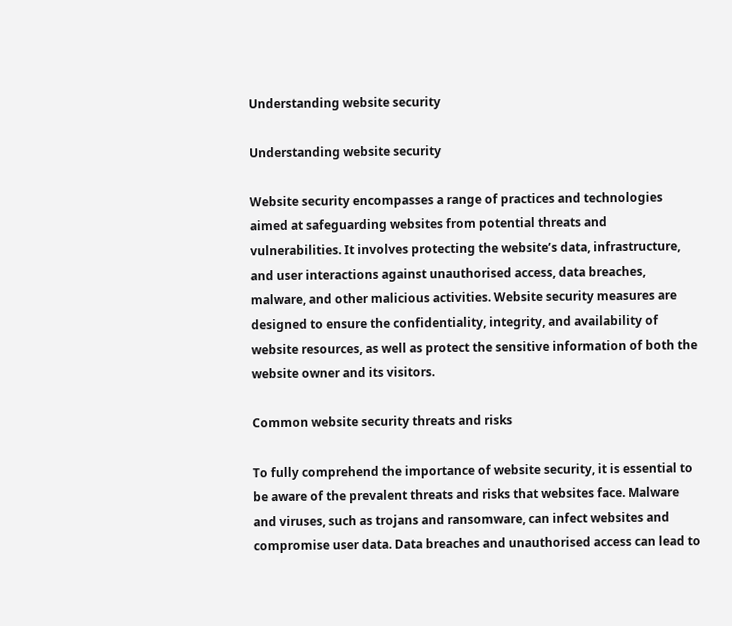Understanding website security

Understanding website security

Website security encompasses a range of practices and technologies aimed at safeguarding websites from potential threats and vulnerabilities. It involves protecting the website’s data, infrastructure, and user interactions against unauthorised access, data breaches, malware, and other malicious activities. Website security measures are designed to ensure the confidentiality, integrity, and availability of website resources, as well as protect the sensitive information of both the website owner and its visitors.

Common website security threats and risks

To fully comprehend the importance of website security, it is essential to be aware of the prevalent threats and risks that websites face. Malware and viruses, such as trojans and ransomware, can infect websites and compromise user data. Data breaches and unauthorised access can lead to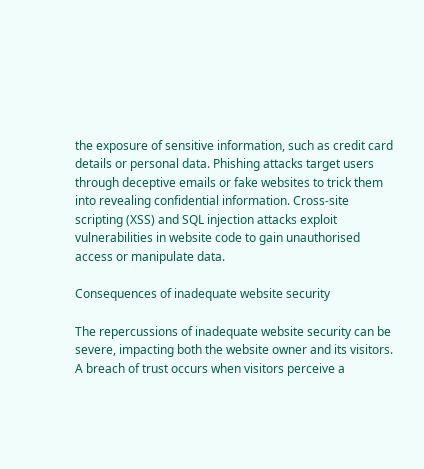the exposure of sensitive information, such as credit card details or personal data. Phishing attacks target users through deceptive emails or fake websites to trick them into revealing confidential information. Cross-site scripting (XSS) and SQL injection attacks exploit vulnerabilities in website code to gain unauthorised access or manipulate data.

Consequences of inadequate website security

The repercussions of inadequate website security can be severe, impacting both the website owner and its visitors. A breach of trust occurs when visitors perceive a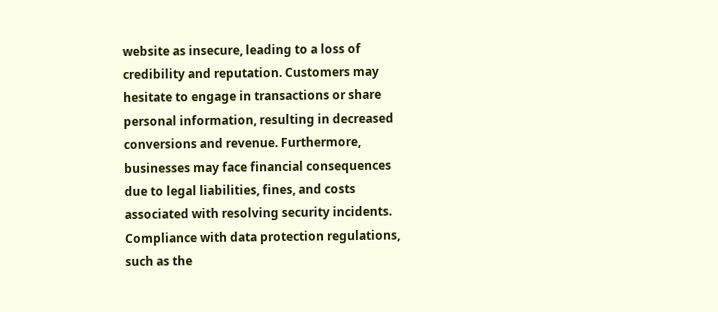website as insecure, leading to a loss of credibility and reputation. Customers may hesitate to engage in transactions or share personal information, resulting in decreased conversions and revenue. Furthermore, businesses may face financial consequences due to legal liabilities, fines, and costs associated with resolving security incidents. Compliance with data protection regulations, such as the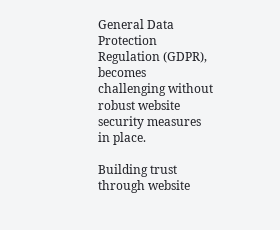General Data Protection Regulation (GDPR), becomes challenging without robust website security measures in place.

Building trust through website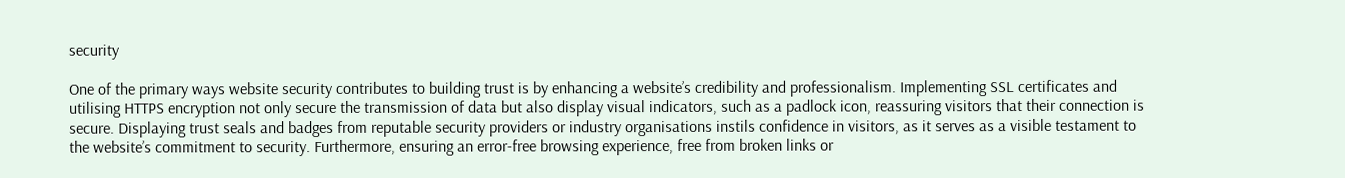security

One of the primary ways website security contributes to building trust is by enhancing a website’s credibility and professionalism. Implementing SSL certificates and utilising HTTPS encryption not only secure the transmission of data but also display visual indicators, such as a padlock icon, reassuring visitors that their connection is secure. Displaying trust seals and badges from reputable security providers or industry organisations instils confidence in visitors, as it serves as a visible testament to the website’s commitment to security. Furthermore, ensuring an error-free browsing experience, free from broken links or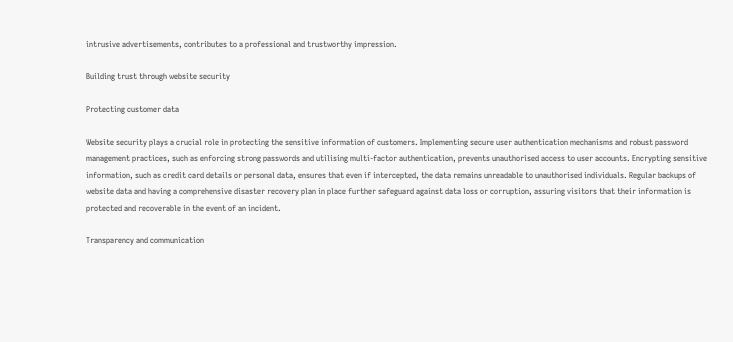intrusive advertisements, contributes to a professional and trustworthy impression.

Building trust through website security

Protecting customer data

Website security plays a crucial role in protecting the sensitive information of customers. Implementing secure user authentication mechanisms and robust password management practices, such as enforcing strong passwords and utilising multi-factor authentication, prevents unauthorised access to user accounts. Encrypting sensitive information, such as credit card details or personal data, ensures that even if intercepted, the data remains unreadable to unauthorised individuals. Regular backups of website data and having a comprehensive disaster recovery plan in place further safeguard against data loss or corruption, assuring visitors that their information is protected and recoverable in the event of an incident.

Transparency and communication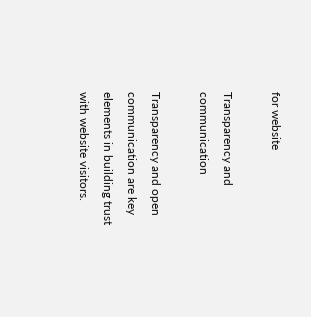for website

Transparency and communication

Transparency and open communication are key elements in building trust with website visitors.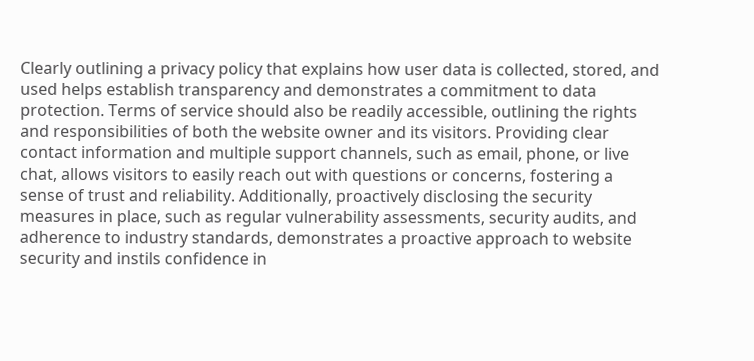Clearly outlining a privacy policy that explains how user data is collected, stored, and used helps establish transparency and demonstrates a commitment to data protection. Terms of service should also be readily accessible, outlining the rights and responsibilities of both the website owner and its visitors. Providing clear contact information and multiple support channels, such as email, phone, or live chat, allows visitors to easily reach out with questions or concerns, fostering a sense of trust and reliability. Additionally, proactively disclosing the security measures in place, such as regular vulnerability assessments, security audits, and adherence to industry standards, demonstrates a proactive approach to website security and instils confidence in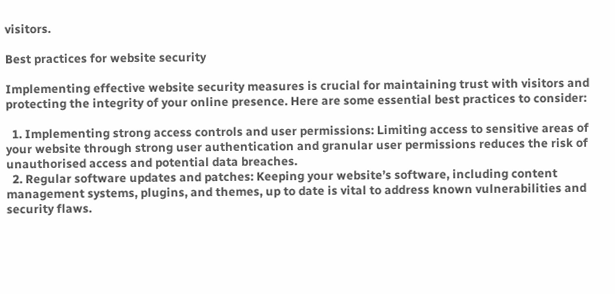visitors.

Best practices for website security

Implementing effective website security measures is crucial for maintaining trust with visitors and protecting the integrity of your online presence. Here are some essential best practices to consider:

  1. Implementing strong access controls and user permissions: Limiting access to sensitive areas of your website through strong user authentication and granular user permissions reduces the risk of unauthorised access and potential data breaches.
  2. Regular software updates and patches: Keeping your website’s software, including content management systems, plugins, and themes, up to date is vital to address known vulnerabilities and security flaws.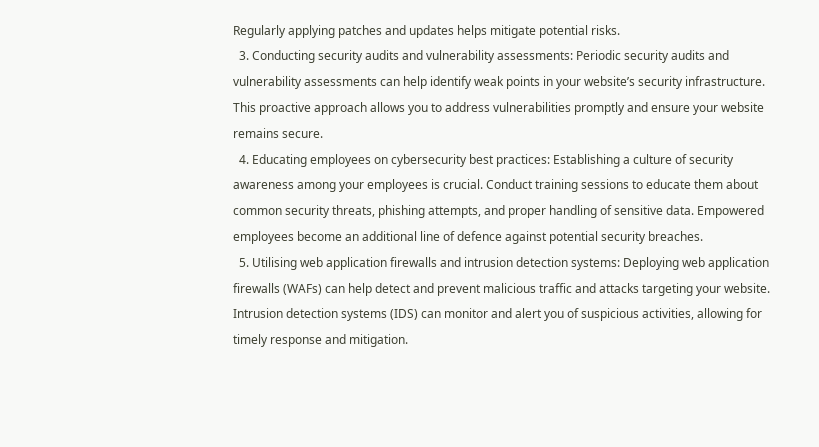Regularly applying patches and updates helps mitigate potential risks.
  3. Conducting security audits and vulnerability assessments: Periodic security audits and vulnerability assessments can help identify weak points in your website’s security infrastructure. This proactive approach allows you to address vulnerabilities promptly and ensure your website remains secure.
  4. Educating employees on cybersecurity best practices: Establishing a culture of security awareness among your employees is crucial. Conduct training sessions to educate them about common security threats, phishing attempts, and proper handling of sensitive data. Empowered employees become an additional line of defence against potential security breaches.
  5. Utilising web application firewalls and intrusion detection systems: Deploying web application firewalls (WAFs) can help detect and prevent malicious traffic and attacks targeting your website. Intrusion detection systems (IDS) can monitor and alert you of suspicious activities, allowing for timely response and mitigation.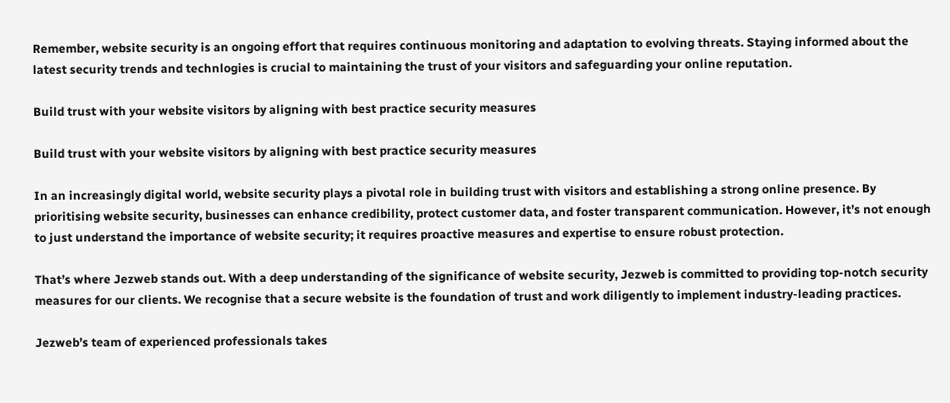Remember, website security is an ongoing effort that requires continuous monitoring and adaptation to evolving threats. Staying informed about the latest security trends and technlogies is crucial to maintaining the trust of your visitors and safeguarding your online reputation.

Build trust with your website visitors by aligning with best practice security measures

Build trust with your website visitors by aligning with best practice security measures

In an increasingly digital world, website security plays a pivotal role in building trust with visitors and establishing a strong online presence. By prioritising website security, businesses can enhance credibility, protect customer data, and foster transparent communication. However, it’s not enough to just understand the importance of website security; it requires proactive measures and expertise to ensure robust protection.

That’s where Jezweb stands out. With a deep understanding of the significance of website security, Jezweb is committed to providing top-notch security measures for our clients. We recognise that a secure website is the foundation of trust and work diligently to implement industry-leading practices.

Jezweb’s team of experienced professionals takes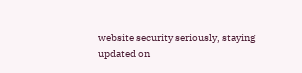website security seriously, staying updated on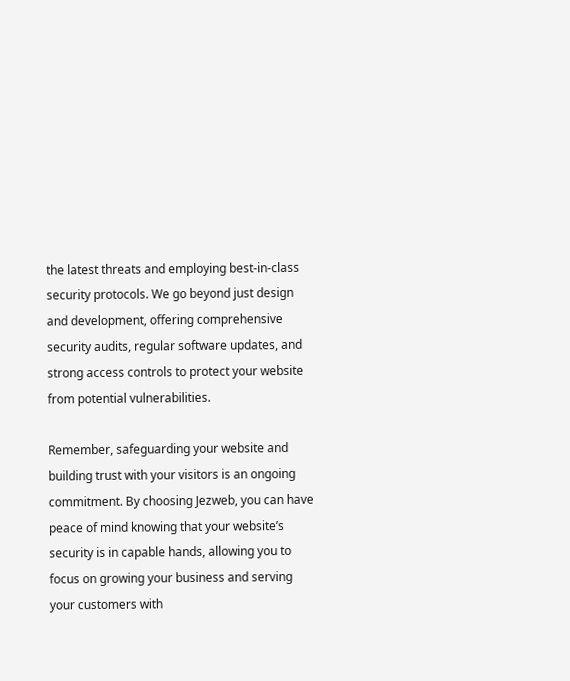the latest threats and employing best-in-class security protocols. We go beyond just design and development, offering comprehensive security audits, regular software updates, and strong access controls to protect your website from potential vulnerabilities.

Remember, safeguarding your website and building trust with your visitors is an ongoing commitment. By choosing Jezweb, you can have peace of mind knowing that your website’s security is in capable hands, allowing you to focus on growing your business and serving your customers with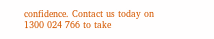confidence. Contact us today on 1300 024 766 to take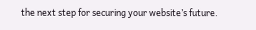the next step for securing your website’s future.